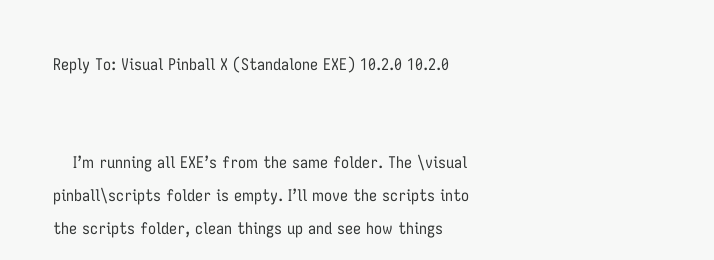Reply To: Visual Pinball X (Standalone EXE) 10.2.0 10.2.0


    I’m running all EXE’s from the same folder. The \visual pinball\scripts folder is empty. I’ll move the scripts into the scripts folder, clean things up and see how things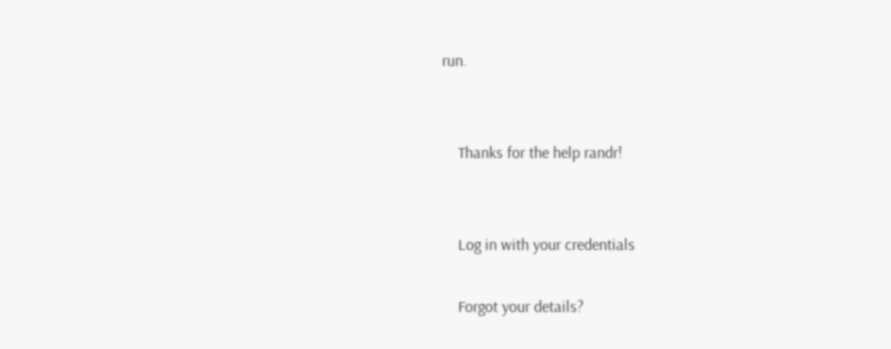run.


    Thanks for the help randr!


    Log in with your credentials

    Forgot your details?